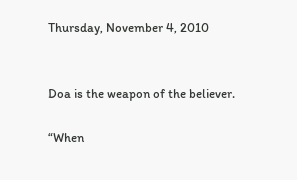Thursday, November 4, 2010


Doa is the weapon of the believer.

“When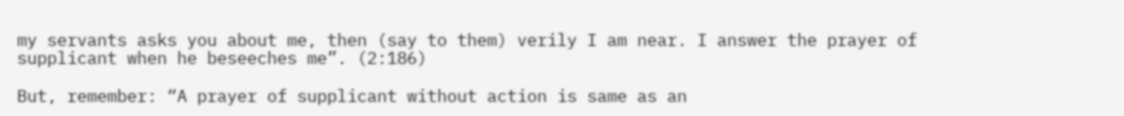my servants asks you about me, then (say to them) verily I am near. I answer the prayer of supplicant when he beseeches me”. (2:186)

But, remember: “A prayer of supplicant without action is same as an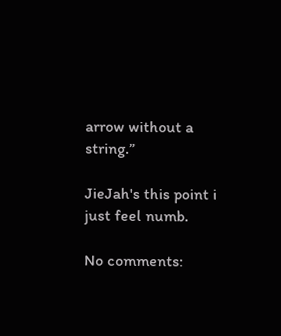arrow without a string.”

JieJah's this point i just feel numb.

No comments: